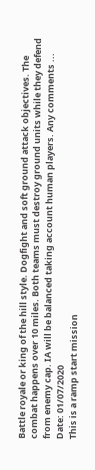Battle royale or king of the hill style. Dogfight and soft ground attack objectives. The combat happens over 10 miles. Both teams must destroy ground units while they defend from enemy cap. IA will be balanced taking account human players. Any comments ...
Date: 01/07/2020
This is a ramp start mission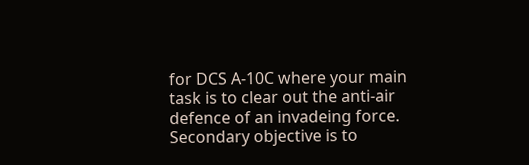for DCS A-10C where your main task is to clear out the anti-air defence of an invadeing force. Secondary objective is to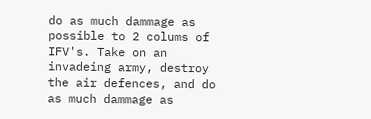do as much dammage as possible to 2 colums of IFV's. Take on an invadeing army, destroy the air defences, and do as much dammage as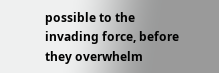possible to the invading force, before they overwhelm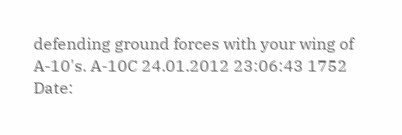defending ground forces with your wing of A-10's. A-10C 24.01.2012 23:06:43 1752
Date: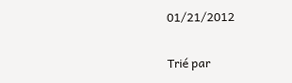01/21/2012

Trié par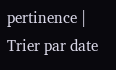pertinence | Trier par date